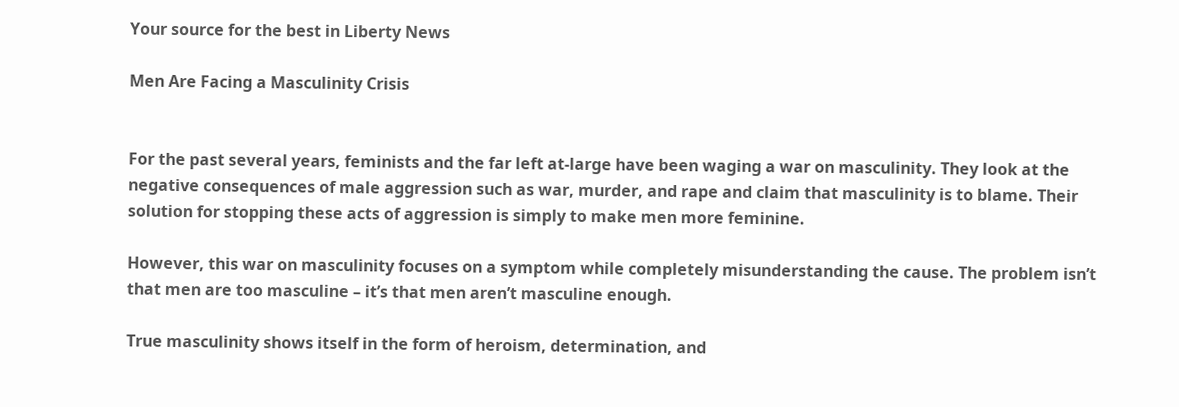Your source for the best in Liberty News

Men Are Facing a Masculinity Crisis


For the past several years, feminists and the far left at-large have been waging a war on masculinity. They look at the negative consequences of male aggression such as war, murder, and rape and claim that masculinity is to blame. Their solution for stopping these acts of aggression is simply to make men more feminine.

However, this war on masculinity focuses on a symptom while completely misunderstanding the cause. The problem isn’t that men are too masculine – it’s that men aren’t masculine enough.

True masculinity shows itself in the form of heroism, determination, and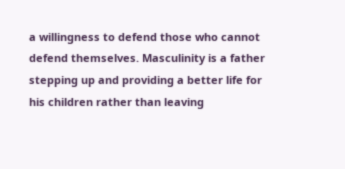a willingness to defend those who cannot defend themselves. Masculinity is a father stepping up and providing a better life for his children rather than leaving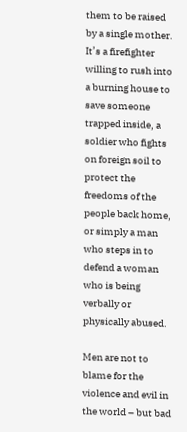them to be raised by a single mother. It’s a firefighter willing to rush into a burning house to save someone trapped inside, a soldier who fights on foreign soil to protect the freedoms of the people back home, or simply a man who steps in to defend a woman who is being verbally or physically abused.

Men are not to blame for the violence and evil in the world – but bad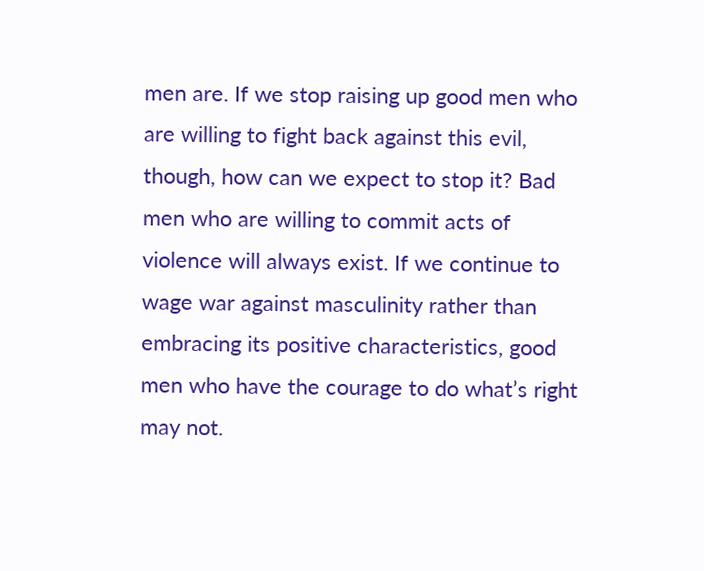men are. If we stop raising up good men who are willing to fight back against this evil, though, how can we expect to stop it? Bad men who are willing to commit acts of violence will always exist. If we continue to wage war against masculinity rather than embracing its positive characteristics, good men who have the courage to do what’s right may not.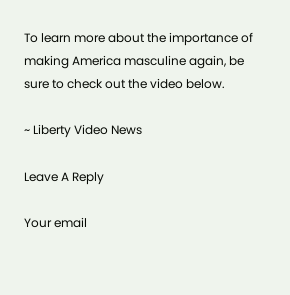To learn more about the importance of making America masculine again, be sure to check out the video below.

~ Liberty Video News

Leave A Reply

Your email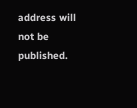address will not be published.